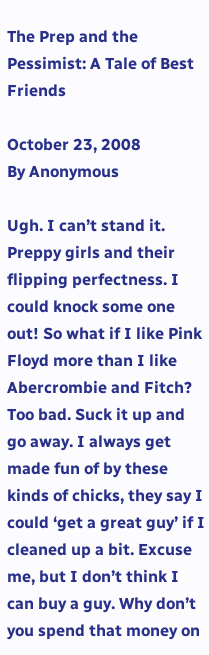The Prep and the Pessimist: A Tale of Best Friends

October 23, 2008
By Anonymous

Ugh. I can’t stand it. Preppy girls and their flipping perfectness. I could knock some one out! So what if I like Pink Floyd more than I like Abercrombie and Fitch? Too bad. Suck it up and go away. I always get made fun of by these kinds of chicks, they say I could ‘get a great guy’ if I cleaned up a bit. Excuse me, but I don’t think I can buy a guy. Why don’t you spend that money on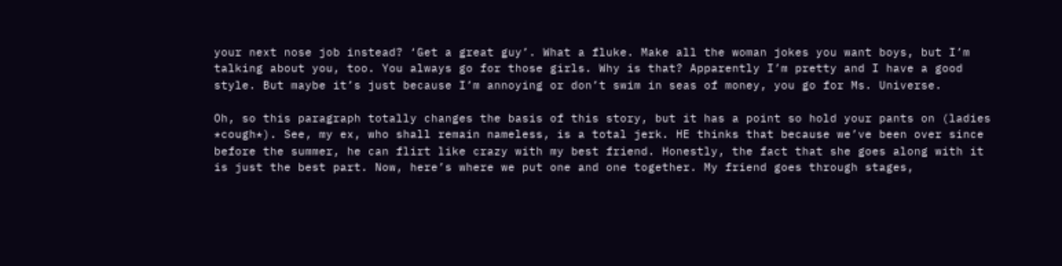your next nose job instead? ‘Get a great guy’. What a fluke. Make all the woman jokes you want boys, but I’m talking about you, too. You always go for those girls. Why is that? Apparently I’m pretty and I have a good style. But maybe it’s just because I’m annoying or don’t swim in seas of money, you go for Ms. Universe.

Oh, so this paragraph totally changes the basis of this story, but it has a point so hold your pants on (ladies *cough*). See, my ex, who shall remain nameless, is a total jerk. HE thinks that because we’ve been over since before the summer, he can flirt like crazy with my best friend. Honestly, the fact that she goes along with it is just the best part. Now, here’s where we put one and one together. My friend goes through stages,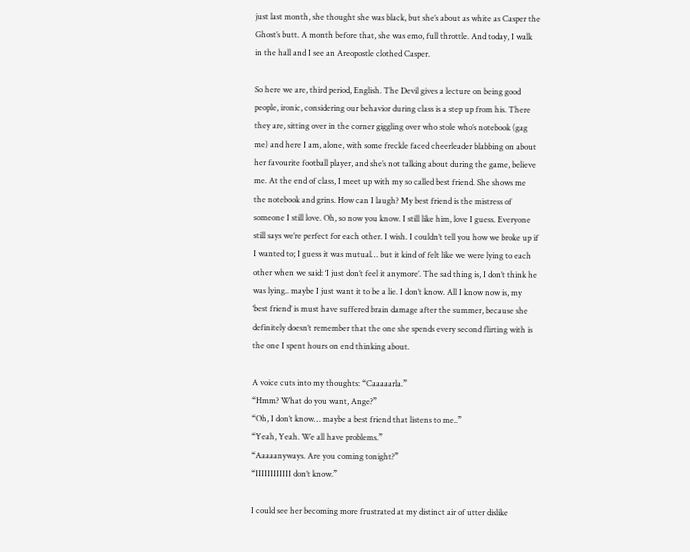just last month, she thought she was black, but she’s about as white as Casper the Ghost’s butt. A month before that, she was emo, full throttle. And today, I walk in the hall and I see an Areopostle clothed Casper.

So here we are, third period, English. The Devil gives a lecture on being good people, ironic, considering our behavior during class is a step up from his. There they are, sitting over in the corner giggling over who stole who’s notebook (gag me) and here I am, alone, with some freckle faced cheerleader blabbing on about her favourite football player, and she’s not talking about during the game, believe me. At the end of class, I meet up with my so called best friend. She shows me the notebook and grins. How can I laugh? My best friend is the mistress of someone I still love. Oh, so now you know. I still like him, love I guess. Everyone still says we’re perfect for each other. I wish. I couldn’t tell you how we broke up if I wanted to; I guess it was mutual… but it kind of felt like we were lying to each other when we said: ‘I just don’t feel it anymore’. The sad thing is, I don’t think he was lying.. maybe I just want it to be a lie. I don’t know. All I know now is, my ‘best friend’ is must have suffered brain damage after the summer, because she definitely doesn’t remember that the one she spends every second flirting with is the one I spent hours on end thinking about.

A voice cuts into my thoughts: “Caaaaarla.”
“Hmm? What do you want, Ange?”
“Oh, I don’t know… maybe a best friend that listens to me..”
“Yeah, Yeah. We all have problems.”
“Aaaaanyways. Are you coming tonight?”
“IIIIIIIIIIII don’t know.”

I could see her becoming more frustrated at my distinct air of utter dislike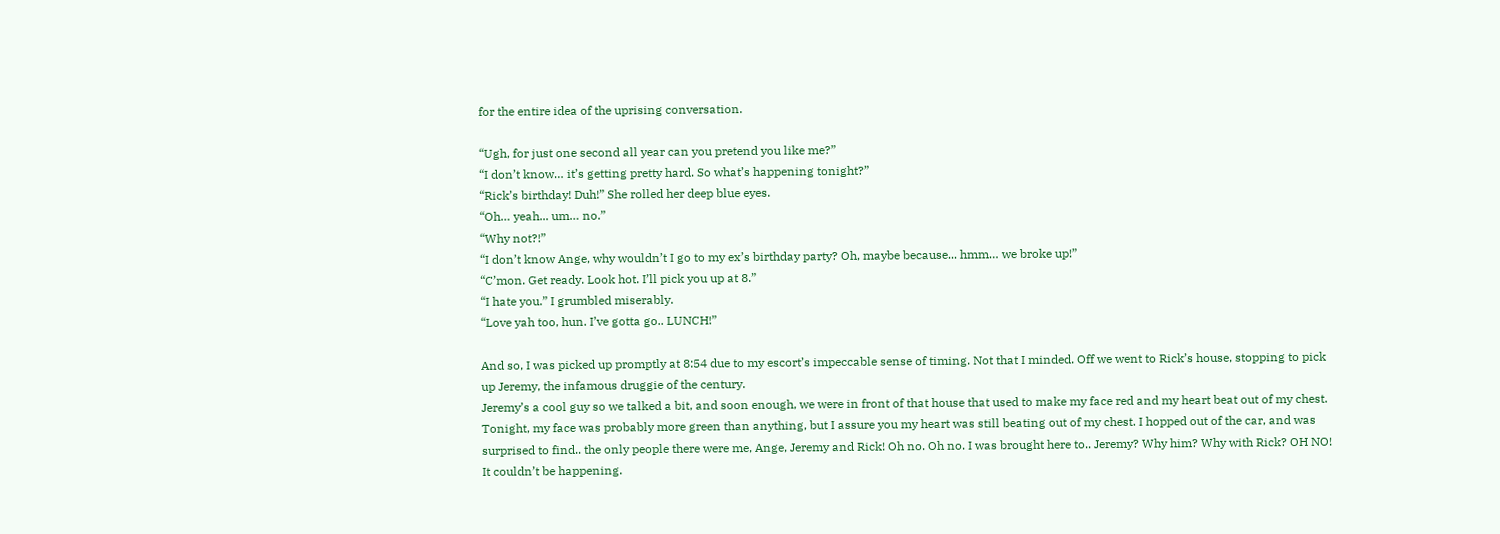for the entire idea of the uprising conversation.

“Ugh, for just one second all year can you pretend you like me?”
“I don’t know… it’s getting pretty hard. So what’s happening tonight?”
“Rick’s birthday! Duh!” She rolled her deep blue eyes.
“Oh… yeah... um… no.”
“Why not?!”
“I don’t know Ange, why wouldn’t I go to my ex’s birthday party? Oh, maybe because... hmm… we broke up!”
“C’mon. Get ready. Look hot. I’ll pick you up at 8.”
“I hate you.” I grumbled miserably.
“Love yah too, hun. I’ve gotta go.. LUNCH!”

And so, I was picked up promptly at 8:54 due to my escort’s impeccable sense of timing. Not that I minded. Off we went to Rick’s house, stopping to pick up Jeremy, the infamous druggie of the century.
Jeremy’s a cool guy so we talked a bit, and soon enough, we were in front of that house that used to make my face red and my heart beat out of my chest. Tonight, my face was probably more green than anything, but I assure you my heart was still beating out of my chest. I hopped out of the car, and was surprised to find.. the only people there were me, Ange, Jeremy and Rick! Oh no. Oh no. I was brought here to.. Jeremy? Why him? Why with Rick? OH NO! It couldn’t be happening.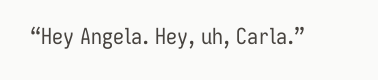“Hey Angela. Hey, uh, Carla.”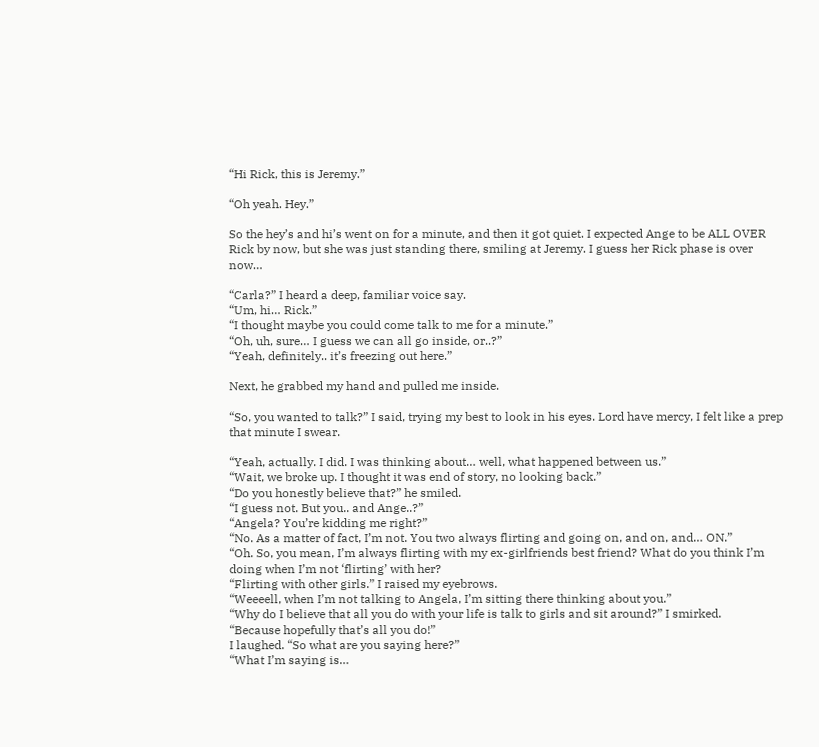“Hi Rick, this is Jeremy.”

“Oh yeah. Hey.”

So the hey’s and hi’s went on for a minute, and then it got quiet. I expected Ange to be ALL OVER Rick by now, but she was just standing there, smiling at Jeremy. I guess her Rick phase is over now…

“Carla?” I heard a deep, familiar voice say.
“Um, hi… Rick.”
“I thought maybe you could come talk to me for a minute.”
“Oh, uh, sure… I guess we can all go inside, or..?”
“Yeah, definitely.. it’s freezing out here.”

Next, he grabbed my hand and pulled me inside.

“So, you wanted to talk?” I said, trying my best to look in his eyes. Lord have mercy, I felt like a prep that minute I swear.

“Yeah, actually. I did. I was thinking about… well, what happened between us.”
“Wait, we broke up. I thought it was end of story, no looking back.”
“Do you honestly believe that?” he smiled.
“I guess not. But you.. and Ange..?”
“Angela? You’re kidding me right?”
“No. As a matter of fact, I’m not. You two always flirting and going on, and on, and… ON.”
“Oh. So, you mean, I’m always flirting with my ex-girlfriends best friend? What do you think I’m doing when I’m not ‘flirting’ with her?
“Flirting with other girls.” I raised my eyebrows.
“Weeeell, when I’m not talking to Angela, I’m sitting there thinking about you.”
“Why do I believe that all you do with your life is talk to girls and sit around?” I smirked.
“Because hopefully that’s all you do!”
I laughed. “So what are you saying here?”
“What I’m saying is…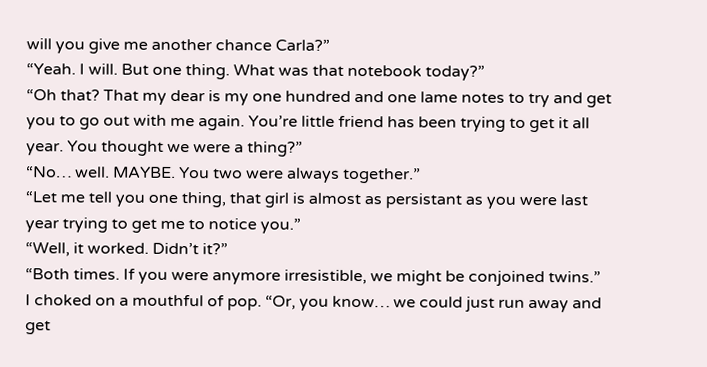will you give me another chance Carla?”
“Yeah. I will. But one thing. What was that notebook today?”
“Oh that? That my dear is my one hundred and one lame notes to try and get you to go out with me again. You’re little friend has been trying to get it all year. You thought we were a thing?”
“No… well. MAYBE. You two were always together.”
“Let me tell you one thing, that girl is almost as persistant as you were last year trying to get me to notice you.”
“Well, it worked. Didn’t it?”
“Both times. If you were anymore irresistible, we might be conjoined twins.”
I choked on a mouthful of pop. “Or, you know… we could just run away and get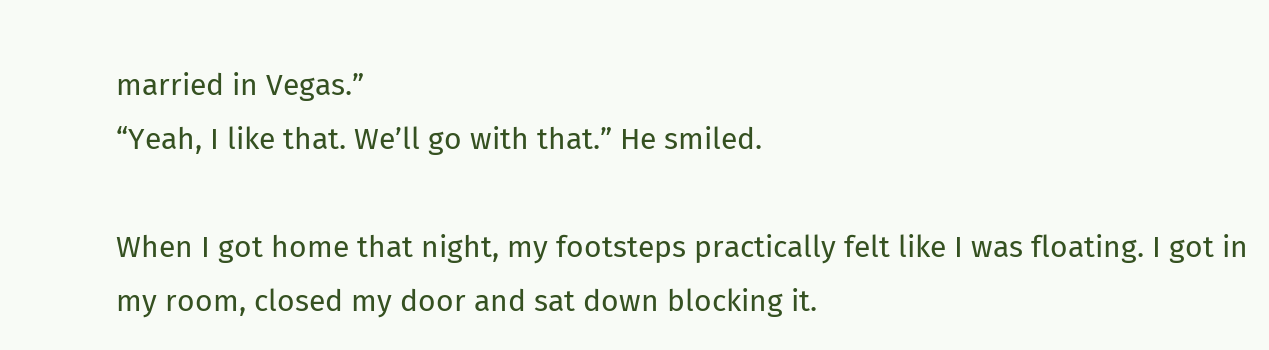married in Vegas.”
“Yeah, I like that. We’ll go with that.” He smiled.

When I got home that night, my footsteps practically felt like I was floating. I got in my room, closed my door and sat down blocking it.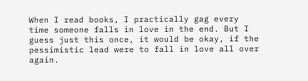When I read books, I practically gag every time someone falls in love in the end. But I guess just this once, it would be okay, if the pessimistic lead were to fall in love all over again.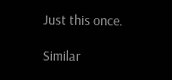Just this once.

Similar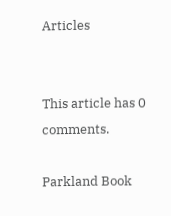Articles


This article has 0 comments.

Parkland Book